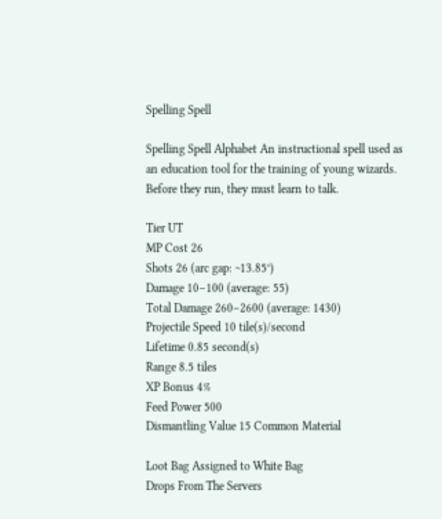Spelling Spell

Spelling Spell Alphabet An instructional spell used as an education tool for the training of young wizards. Before they run, they must learn to talk.

Tier UT
MP Cost 26
Shots 26 (arc gap: ~13.85°)
Damage 10–100 (average: 55)
Total Damage 260–2600 (average: 1430)
Projectile Speed 10 tile(s)/second
Lifetime 0.85 second(s)
Range 8.5 tiles
XP Bonus 4%
Feed Power 500
Dismantling Value 15 Common Material

Loot Bag Assigned to White Bag
Drops From The Servers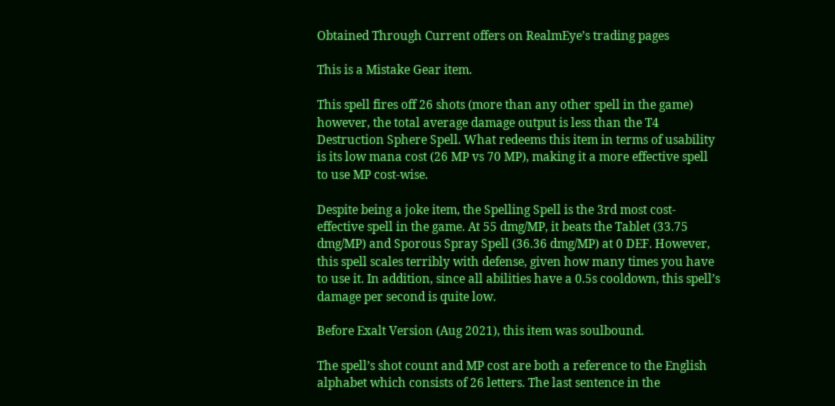Obtained Through Current offers on RealmEye’s trading pages

This is a Mistake Gear item.

This spell fires off 26 shots (more than any other spell in the game) however, the total average damage output is less than the T4 Destruction Sphere Spell. What redeems this item in terms of usability is its low mana cost (26 MP vs 70 MP), making it a more effective spell to use MP cost-wise.

Despite being a joke item, the Spelling Spell is the 3rd most cost-effective spell in the game. At 55 dmg/MP, it beats the Tablet (33.75 dmg/MP) and Sporous Spray Spell (36.36 dmg/MP) at 0 DEF. However, this spell scales terribly with defense, given how many times you have to use it. In addition, since all abilities have a 0.5s cooldown, this spell’s damage per second is quite low.

Before Exalt Version (Aug 2021), this item was soulbound.

The spell’s shot count and MP cost are both a reference to the English alphabet which consists of 26 letters. The last sentence in the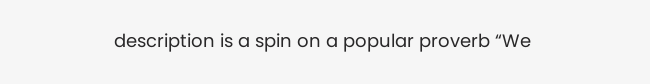description is a spin on a popular proverb “We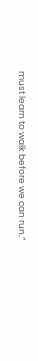must learn to walk before we can run.”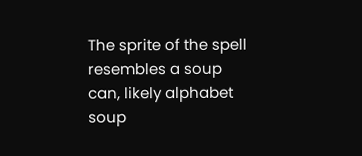The sprite of the spell resembles a soup can, likely alphabet soup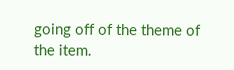going off of the theme of the item.